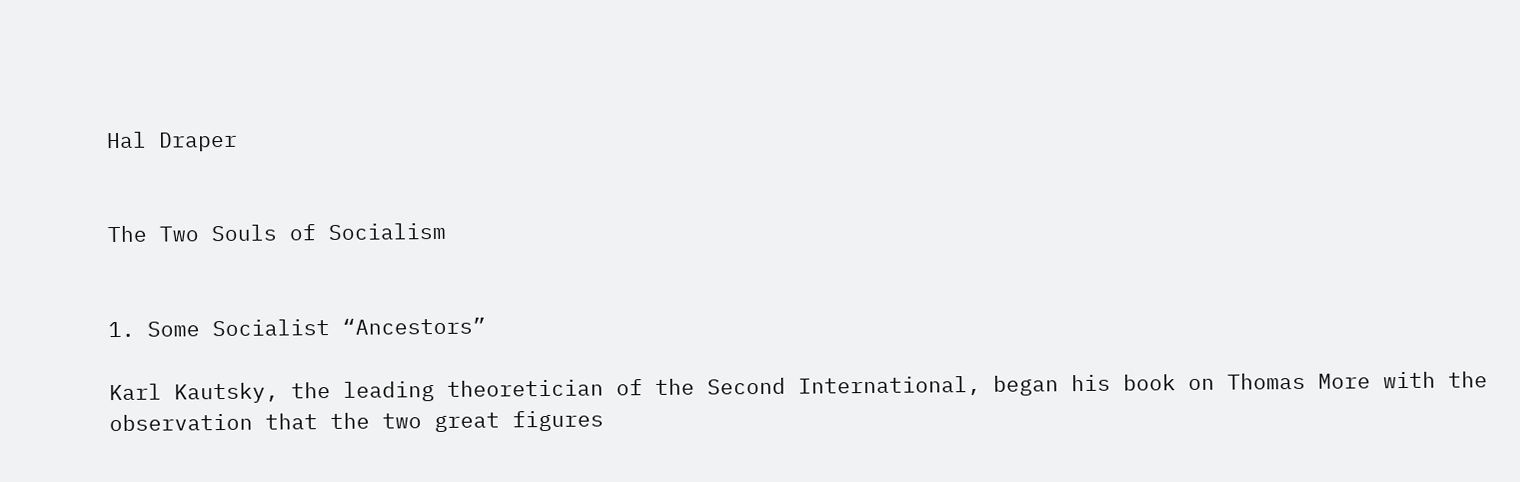Hal Draper


The Two Souls of Socialism


1. Some Socialist “Ancestors”

Karl Kautsky, the leading theoretician of the Second International, began his book on Thomas More with the observation that the two great figures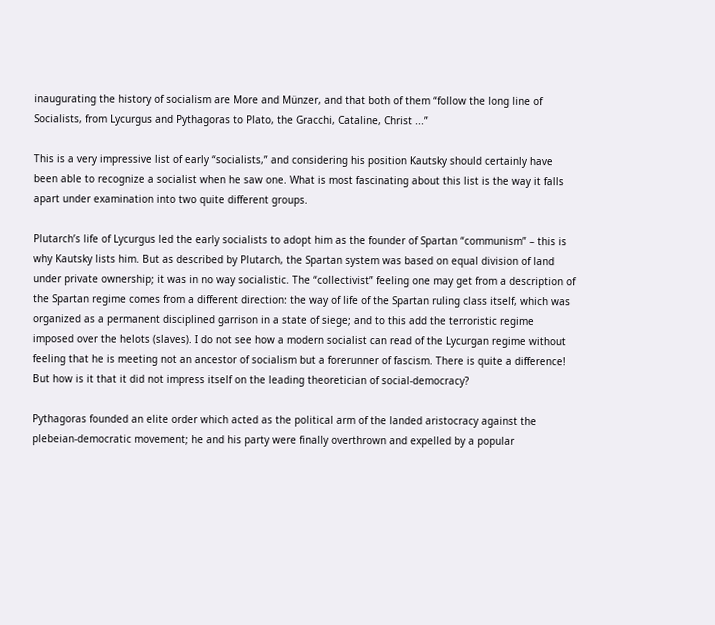inaugurating the history of socialism are More and Münzer, and that both of them “follow the long line of Socialists, from Lycurgus and Pythagoras to Plato, the Gracchi, Cataline, Christ ...”

This is a very impressive list of early “socialists,” and considering his position Kautsky should certainly have been able to recognize a socialist when he saw one. What is most fascinating about this list is the way it falls apart under examination into two quite different groups.

Plutarch’s life of Lycurgus led the early socialists to adopt him as the founder of Spartan “communism” – this is why Kautsky lists him. But as described by Plutarch, the Spartan system was based on equal division of land under private ownership; it was in no way socialistic. The “collectivist” feeling one may get from a description of the Spartan regime comes from a different direction: the way of life of the Spartan ruling class itself, which was organized as a permanent disciplined garrison in a state of siege; and to this add the terroristic regime imposed over the helots (slaves). I do not see how a modern socialist can read of the Lycurgan regime without feeling that he is meeting not an ancestor of socialism but a forerunner of fascism. There is quite a difference! But how is it that it did not impress itself on the leading theoretician of social-democracy?

Pythagoras founded an elite order which acted as the political arm of the landed aristocracy against the plebeian-democratic movement; he and his party were finally overthrown and expelled by a popular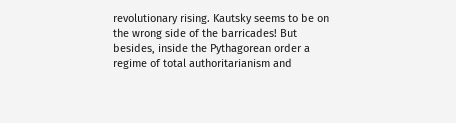revolutionary rising. Kautsky seems to be on the wrong side of the barricades! But besides, inside the Pythagorean order a regime of total authoritarianism and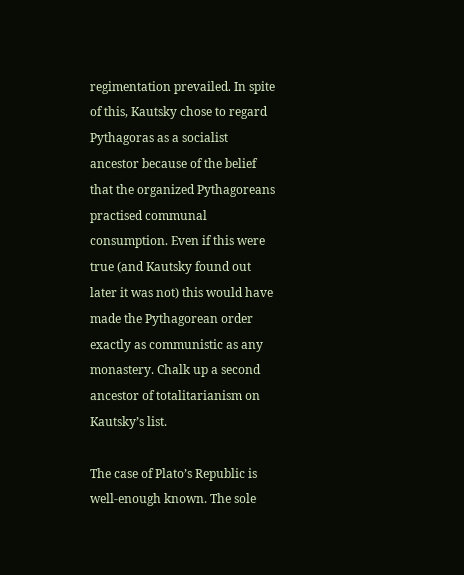regimentation prevailed. In spite of this, Kautsky chose to regard Pythagoras as a socialist ancestor because of the belief that the organized Pythagoreans practised communal consumption. Even if this were true (and Kautsky found out later it was not) this would have made the Pythagorean order exactly as communistic as any monastery. Chalk up a second ancestor of totalitarianism on Kautsky’s list.

The case of Plato’s Republic is well-enough known. The sole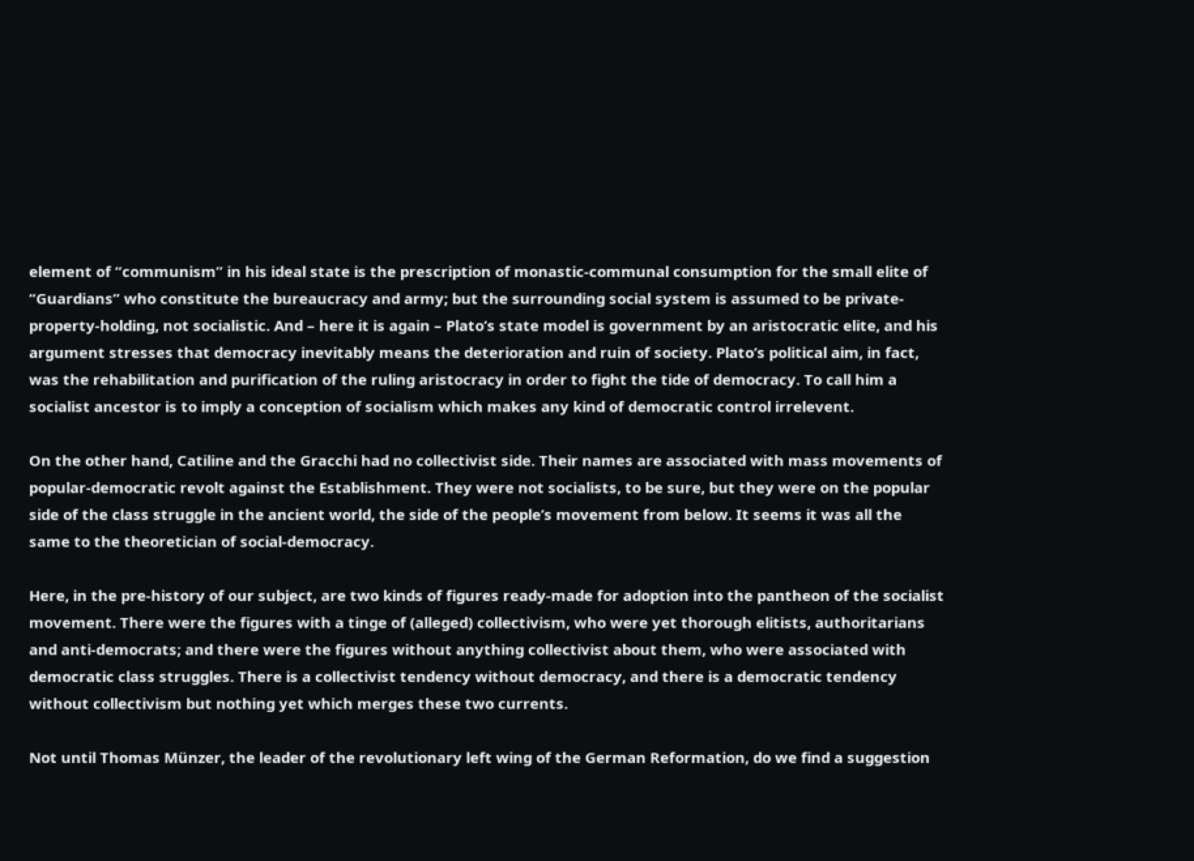element of “communism” in his ideal state is the prescription of monastic-communal consumption for the small elite of “Guardians” who constitute the bureaucracy and army; but the surrounding social system is assumed to be private-property-holding, not socialistic. And – here it is again – Plato’s state model is government by an aristocratic elite, and his argument stresses that democracy inevitably means the deterioration and ruin of society. Plato’s political aim, in fact, was the rehabilitation and purification of the ruling aristocracy in order to fight the tide of democracy. To call him a socialist ancestor is to imply a conception of socialism which makes any kind of democratic control irrelevent.

On the other hand, Catiline and the Gracchi had no collectivist side. Their names are associated with mass movements of popular-democratic revolt against the Establishment. They were not socialists, to be sure, but they were on the popular side of the class struggle in the ancient world, the side of the people’s movement from below. It seems it was all the same to the theoretician of social-democracy.

Here, in the pre-history of our subject, are two kinds of figures ready-made for adoption into the pantheon of the socialist movement. There were the figures with a tinge of (alleged) collectivism, who were yet thorough elitists, authoritarians and anti-democrats; and there were the figures without anything collectivist about them, who were associated with democratic class struggles. There is a collectivist tendency without democracy, and there is a democratic tendency without collectivism but nothing yet which merges these two currents.

Not until Thomas Münzer, the leader of the revolutionary left wing of the German Reformation, do we find a suggestion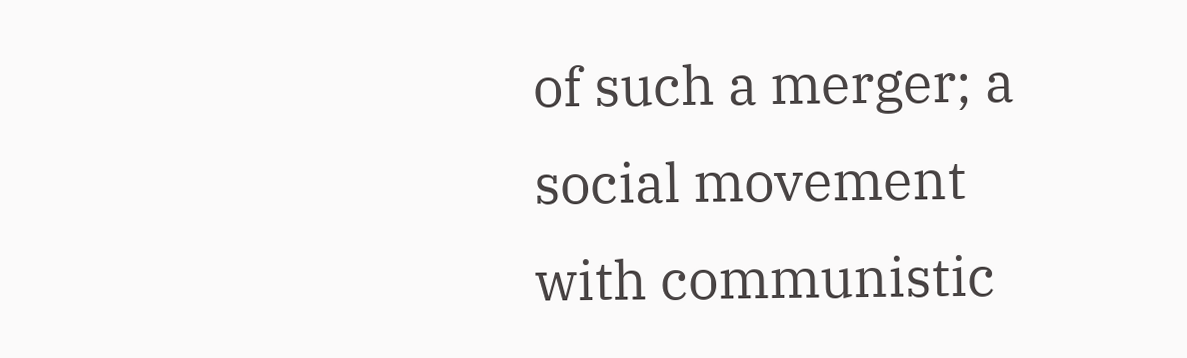of such a merger; a social movement with communistic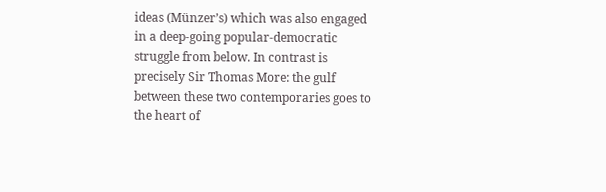ideas (Münzer’s) which was also engaged in a deep-going popular-democratic struggle from below. In contrast is precisely Sir Thomas More: the gulf between these two contemporaries goes to the heart of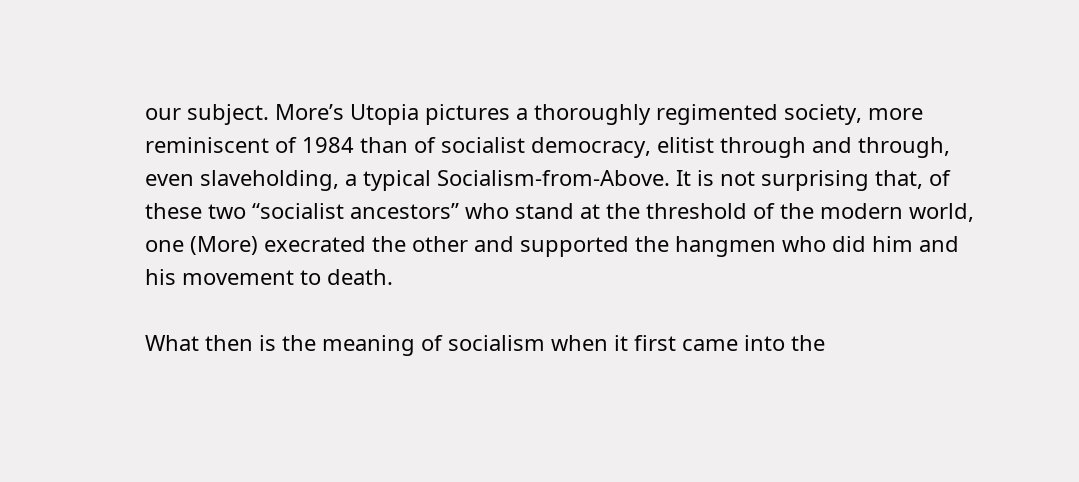our subject. More’s Utopia pictures a thoroughly regimented society, more reminiscent of 1984 than of socialist democracy, elitist through and through, even slaveholding, a typical Socialism-from-Above. It is not surprising that, of these two “socialist ancestors” who stand at the threshold of the modern world, one (More) execrated the other and supported the hangmen who did him and his movement to death.

What then is the meaning of socialism when it first came into the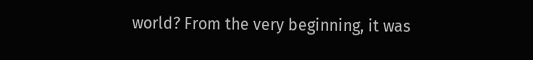world? From the very beginning, it was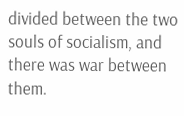divided between the two souls of socialism, and there was war between them.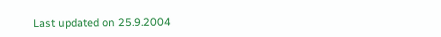Last updated on 25.9.2004